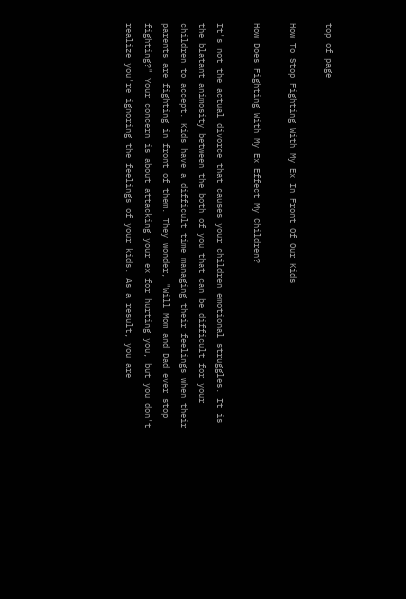top of page

How To Stop Fighting With My Ex In Front Of Our Kids

How Does Fighting With My Ex Effect My Children?

It's not the actual divorce that causes your children emotional struggles. It is the blatant animosity between the both of you that can be difficult for your children to accept. Kids have a difficult time managing their feelings when their parents are fighting in front of them. They wonder, "Will Mom and Dad ever stop fighting?" Your concern is about attacking your ex for hurting you, but you don't realize you're ignoring the feelings of your kids. As a result, you are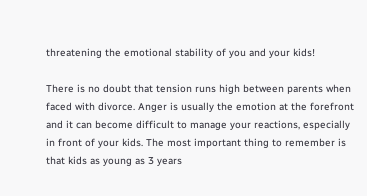threatening the emotional stability of you and your kids!

There is no doubt that tension runs high between parents when faced with divorce. Anger is usually the emotion at the forefront and it can become difficult to manage your reactions, especially in front of your kids. The most important thing to remember is that kids as young as 3 years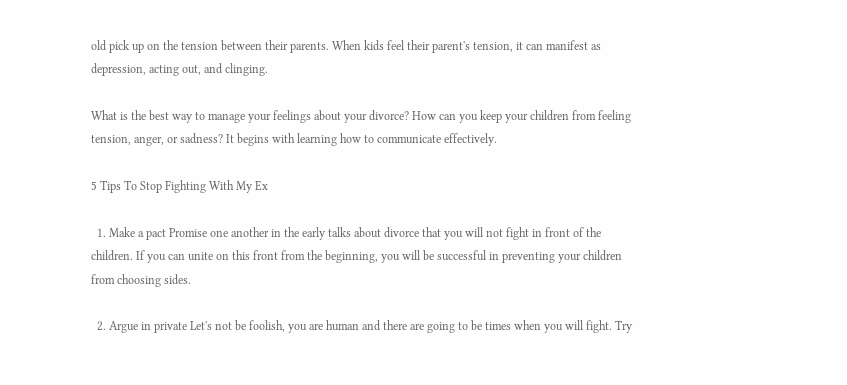old pick up on the tension between their parents. When kids feel their parent's tension, it can manifest as depression, acting out, and clinging.

What is the best way to manage your feelings about your divorce? How can you keep your children from feeling tension, anger, or sadness? It begins with learning how to communicate effectively.

5 Tips To Stop Fighting With My Ex

  1. Make a pact Promise one another in the early talks about divorce that you will not fight in front of the children. If you can unite on this front from the beginning, you will be successful in preventing your children from choosing sides.

  2. Argue in private Let's not be foolish, you are human and there are going to be times when you will fight. Try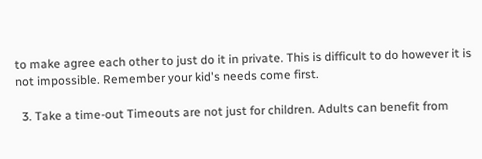to make agree each other to just do it in private. This is difficult to do however it is not impossible. Remember your kid's needs come first.

  3. Take a time-out Timeouts are not just for children. Adults can benefit from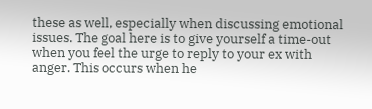these as well, especially when discussing emotional issues. The goal here is to give yourself a time-out when you feel the urge to reply to your ex with anger. This occurs when he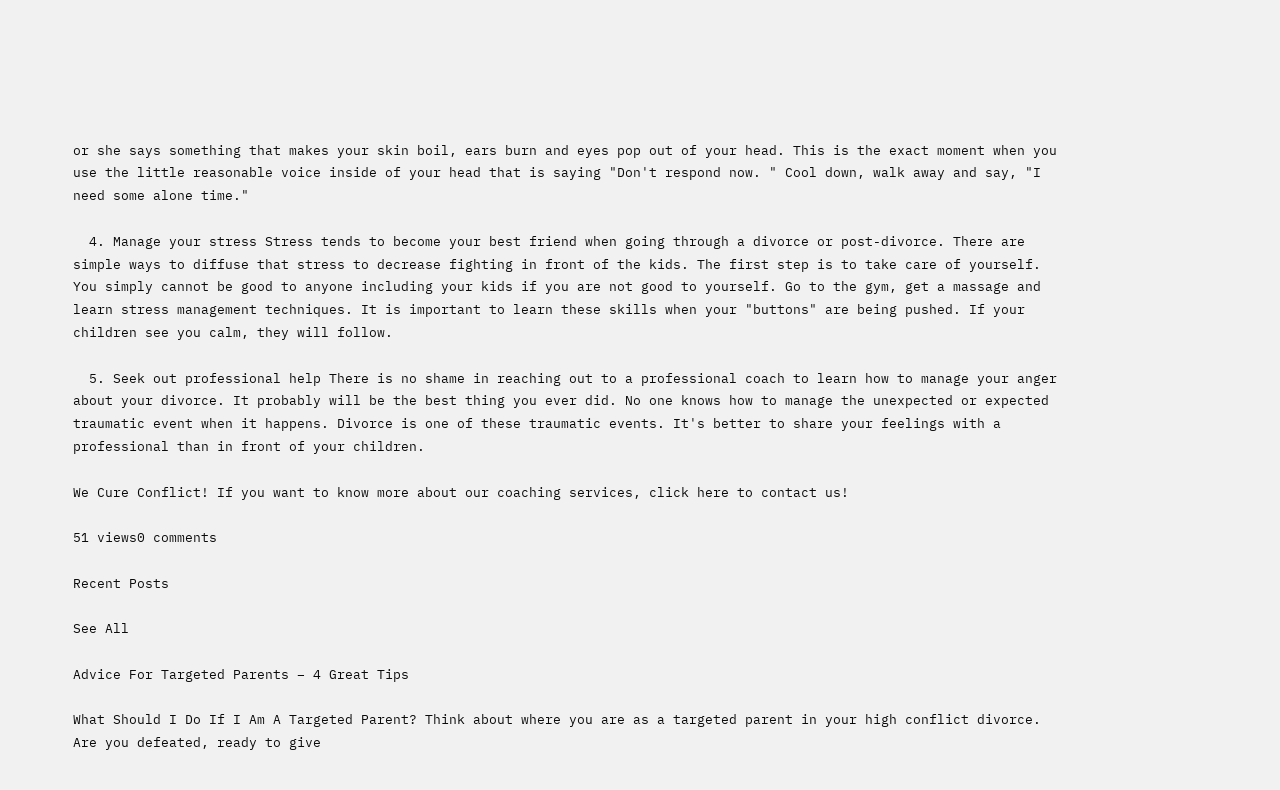or she says something that makes your skin boil, ears burn and eyes pop out of your head. This is the exact moment when you use the little reasonable voice inside of your head that is saying "Don't respond now. " Cool down, walk away and say, "I need some alone time."

  4. Manage your stress Stress tends to become your best friend when going through a divorce or post-divorce. There are simple ways to diffuse that stress to decrease fighting in front of the kids. The first step is to take care of yourself. You simply cannot be good to anyone including your kids if you are not good to yourself. Go to the gym, get a massage and learn stress management techniques. It is important to learn these skills when your "buttons" are being pushed. If your children see you calm, they will follow.

  5. Seek out professional help There is no shame in reaching out to a professional coach to learn how to manage your anger about your divorce. It probably will be the best thing you ever did. No one knows how to manage the unexpected or expected traumatic event when it happens. Divorce is one of these traumatic events. It's better to share your feelings with a professional than in front of your children.

We Cure Conflict! If you want to know more about our coaching services, click here to contact us!

51 views0 comments

Recent Posts

See All

Advice For Targeted Parents – 4 Great Tips

What Should I Do If I Am A Targeted Parent? Think about where you are as a targeted parent in your high conflict divorce. Are you defeated, ready to give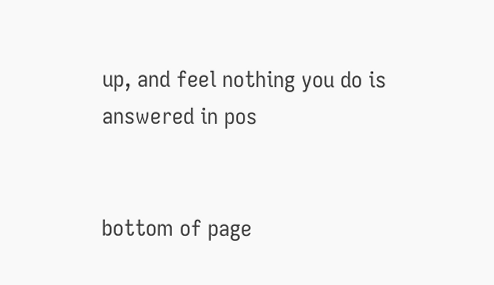up, and feel nothing you do is answered in pos


bottom of page